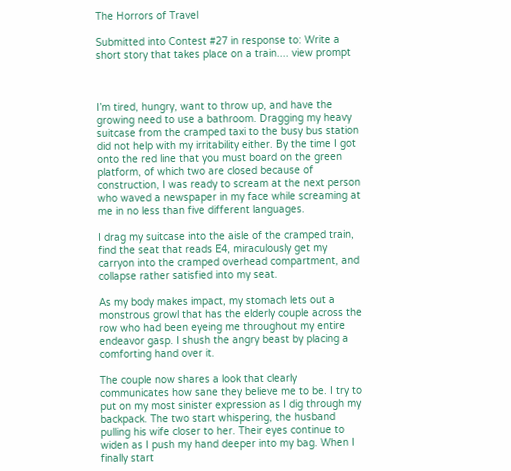The Horrors of Travel

Submitted into Contest #27 in response to: Write a short story that takes place on a train.... view prompt



I’m tired, hungry, want to throw up, and have the growing need to use a bathroom. Dragging my heavy suitcase from the cramped taxi to the busy bus station did not help with my irritability either. By the time I got onto the red line that you must board on the green platform, of which two are closed because of construction, I was ready to scream at the next person who waved a newspaper in my face while screaming at me in no less than five different languages.

I drag my suitcase into the aisle of the cramped train, find the seat that reads E4, miraculously get my carryon into the cramped overhead compartment, and collapse rather satisfied into my seat.

As my body makes impact, my stomach lets out a monstrous growl that has the elderly couple across the row who had been eyeing me throughout my entire endeavor gasp. I shush the angry beast by placing a comforting hand over it.

The couple now shares a look that clearly communicates how sane they believe me to be. I try to put on my most sinister expression as I dig through my backpack. The two start whispering, the husband pulling his wife closer to her. Their eyes continue to widen as I push my hand deeper into my bag. When I finally start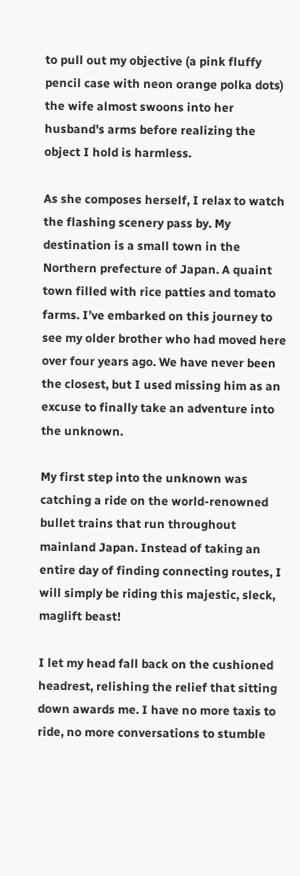to pull out my objective (a pink fluffy pencil case with neon orange polka dots) the wife almost swoons into her husband's arms before realizing the object I hold is harmless.

As she composes herself, I relax to watch the flashing scenery pass by. My destination is a small town in the Northern prefecture of Japan. A quaint town filled with rice patties and tomato farms. I’ve embarked on this journey to see my older brother who had moved here over four years ago. We have never been the closest, but I used missing him as an excuse to finally take an adventure into the unknown.

My first step into the unknown was catching a ride on the world-renowned bullet trains that run throughout mainland Japan. Instead of taking an entire day of finding connecting routes, I will simply be riding this majestic, sleck, maglift beast!

I let my head fall back on the cushioned headrest, relishing the relief that sitting down awards me. I have no more taxis to ride, no more conversations to stumble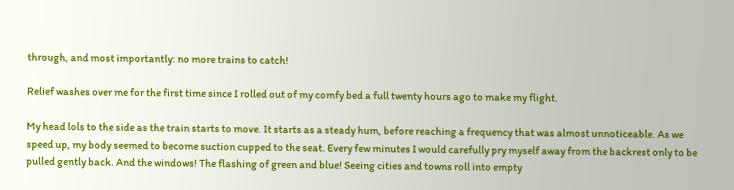through, and most importantly: no more trains to catch!

Relief washes over me for the first time since I rolled out of my comfy bed a full twenty hours ago to make my flight.

My head lols to the side as the train starts to move. It starts as a steady hum, before reaching a frequency that was almost unnoticeable. As we speed up, my body seemed to become suction cupped to the seat. Every few minutes I would carefully pry myself away from the backrest only to be pulled gently back. And the windows! The flashing of green and blue! Seeing cities and towns roll into empty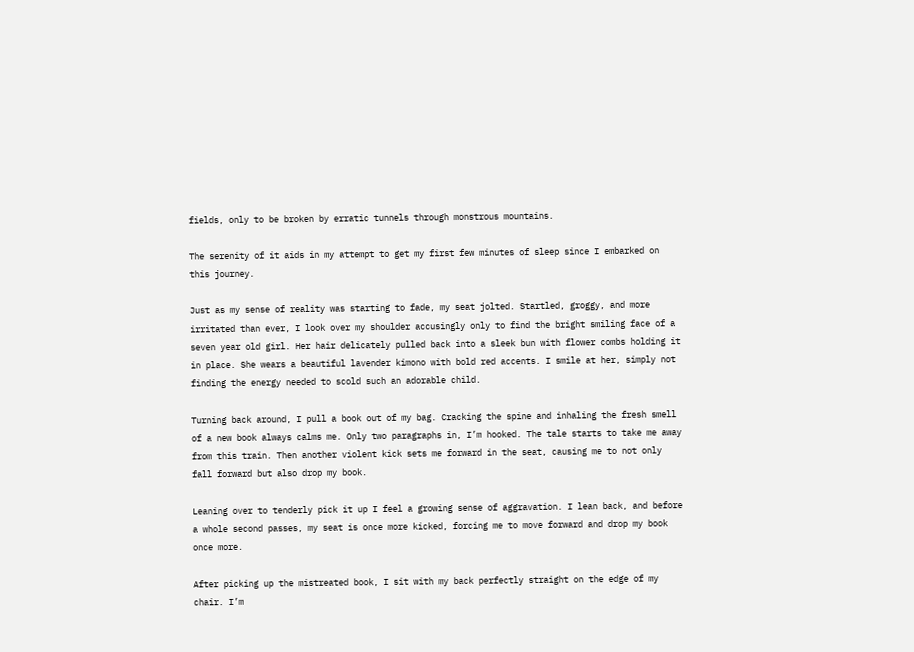fields, only to be broken by erratic tunnels through monstrous mountains.

The serenity of it aids in my attempt to get my first few minutes of sleep since I embarked on this journey.

Just as my sense of reality was starting to fade, my seat jolted. Startled, groggy, and more irritated than ever, I look over my shoulder accusingly only to find the bright smiling face of a seven year old girl. Her hair delicately pulled back into a sleek bun with flower combs holding it in place. She wears a beautiful lavender kimono with bold red accents. I smile at her, simply not finding the energy needed to scold such an adorable child.

Turning back around, I pull a book out of my bag. Cracking the spine and inhaling the fresh smell of a new book always calms me. Only two paragraphs in, I’m hooked. The tale starts to take me away from this train. Then another violent kick sets me forward in the seat, causing me to not only fall forward but also drop my book.

Leaning over to tenderly pick it up I feel a growing sense of aggravation. I lean back, and before a whole second passes, my seat is once more kicked, forcing me to move forward and drop my book once more.

After picking up the mistreated book, I sit with my back perfectly straight on the edge of my chair. I’m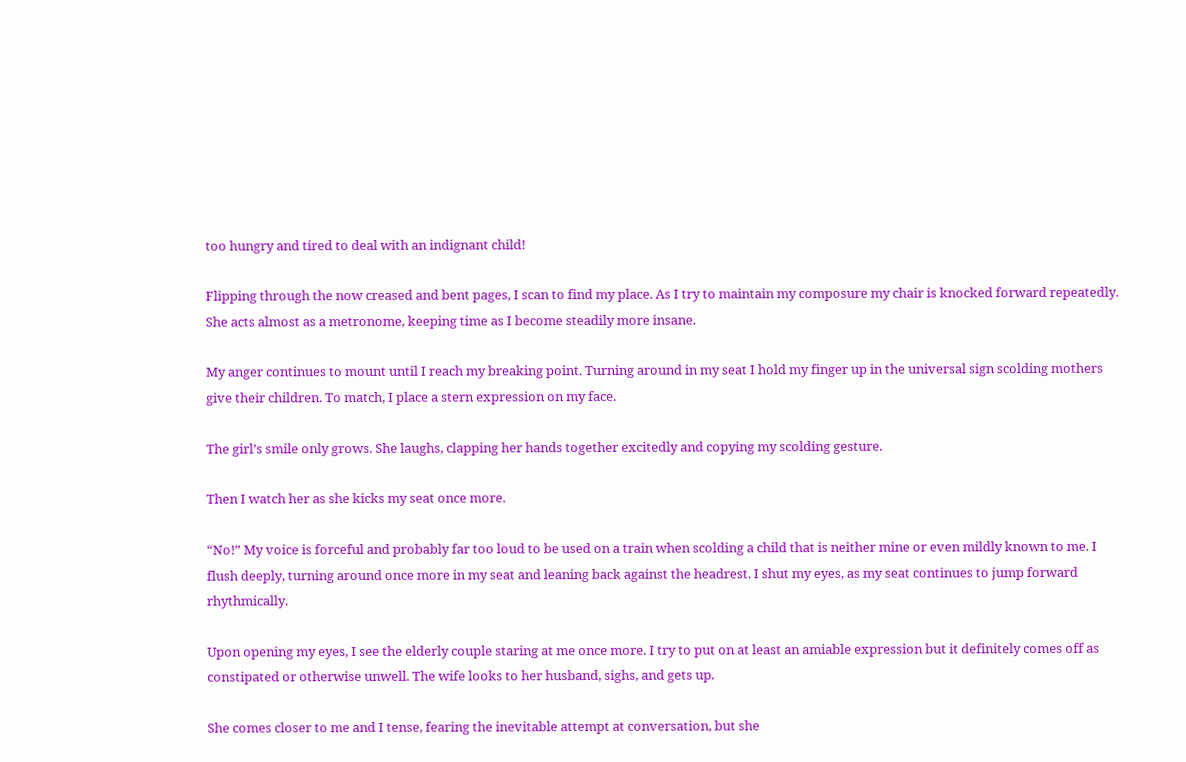too hungry and tired to deal with an indignant child!

Flipping through the now creased and bent pages, I scan to find my place. As I try to maintain my composure my chair is knocked forward repeatedly. She acts almost as a metronome, keeping time as I become steadily more insane.

My anger continues to mount until I reach my breaking point. Turning around in my seat I hold my finger up in the universal sign scolding mothers give their children. To match, I place a stern expression on my face.

The girl’s smile only grows. She laughs, clapping her hands together excitedly and copying my scolding gesture.

Then I watch her as she kicks my seat once more.

“No!” My voice is forceful and probably far too loud to be used on a train when scolding a child that is neither mine or even mildly known to me. I flush deeply, turning around once more in my seat and leaning back against the headrest. I shut my eyes, as my seat continues to jump forward rhythmically.

Upon opening my eyes, I see the elderly couple staring at me once more. I try to put on at least an amiable expression but it definitely comes off as constipated or otherwise unwell. The wife looks to her husband, sighs, and gets up.

She comes closer to me and I tense, fearing the inevitable attempt at conversation, but she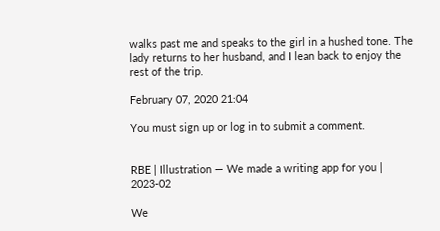walks past me and speaks to the girl in a hushed tone. The lady returns to her husband, and I lean back to enjoy the rest of the trip.

February 07, 2020 21:04

You must sign up or log in to submit a comment.


RBE | Illustration — We made a writing app for you | 2023-02

We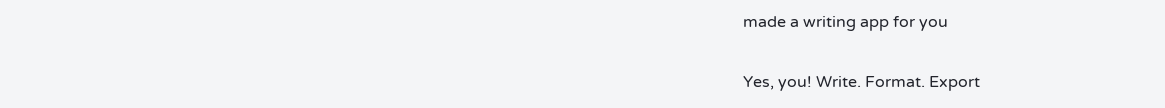made a writing app for you

Yes, you! Write. Format. Export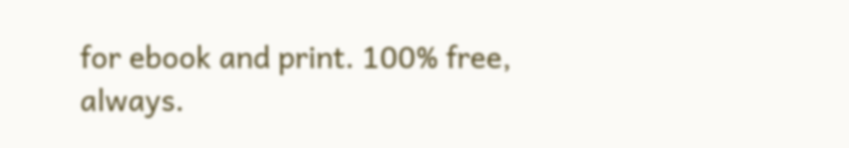for ebook and print. 100% free, always.